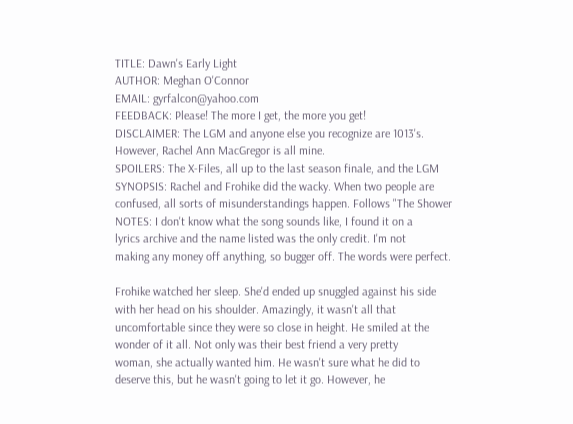TITLE: Dawn's Early Light
AUTHOR: Meghan O'Connor
EMAIL: gyrfalcon@yahoo.com
FEEDBACK: Please! The more I get, the more you get!
DISCLAIMER: The LGM and anyone else you recognize are 1013's.
However, Rachel Ann MacGregor is all mine.
SPOILERS: The X-Files, all up to the last season finale, and the LGM
SYNOPSIS: Rachel and Frohike did the wacky. When two people are
confused, all sorts of misunderstandings happen. Follows "The Shower
NOTES: I don't know what the song sounds like, I found it on a
lyrics archive and the name listed was the only credit. I'm not
making any money off anything, so bugger off. The words were perfect.

Frohike watched her sleep. She'd ended up snuggled against his side
with her head on his shoulder. Amazingly, it wasn't all that
uncomfortable since they were so close in height. He smiled at the
wonder of it all. Not only was their best friend a very pretty
woman, she actually wanted him. He wasn't sure what he did to
deserve this, but he wasn't going to let it go. However, he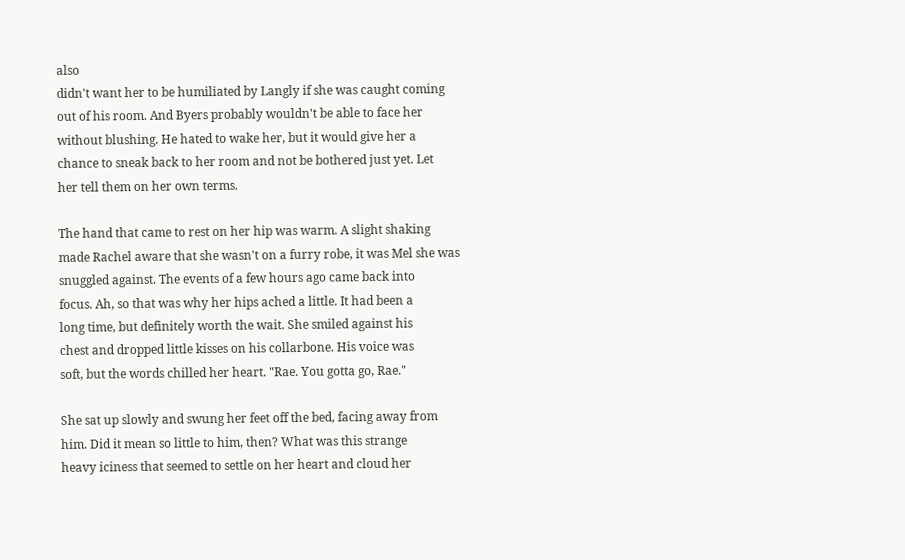also
didn't want her to be humiliated by Langly if she was caught coming
out of his room. And Byers probably wouldn't be able to face her
without blushing. He hated to wake her, but it would give her a
chance to sneak back to her room and not be bothered just yet. Let
her tell them on her own terms.

The hand that came to rest on her hip was warm. A slight shaking
made Rachel aware that she wasn't on a furry robe, it was Mel she was
snuggled against. The events of a few hours ago came back into
focus. Ah, so that was why her hips ached a little. It had been a
long time, but definitely worth the wait. She smiled against his
chest and dropped little kisses on his collarbone. His voice was
soft, but the words chilled her heart. "Rae. You gotta go, Rae."

She sat up slowly and swung her feet off the bed, facing away from
him. Did it mean so little to him, then? What was this strange
heavy iciness that seemed to settle on her heart and cloud her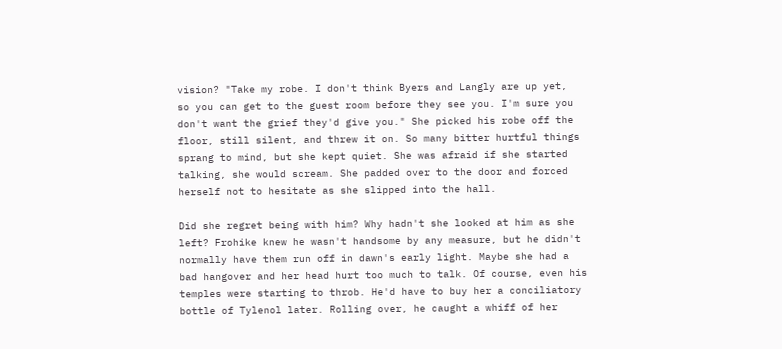vision? "Take my robe. I don't think Byers and Langly are up yet,
so you can get to the guest room before they see you. I'm sure you
don't want the grief they'd give you." She picked his robe off the
floor, still silent, and threw it on. So many bitter hurtful things
sprang to mind, but she kept quiet. She was afraid if she started
talking, she would scream. She padded over to the door and forced
herself not to hesitate as she slipped into the hall.

Did she regret being with him? Why hadn't she looked at him as she
left? Frohike knew he wasn't handsome by any measure, but he didn't
normally have them run off in dawn's early light. Maybe she had a
bad hangover and her head hurt too much to talk. Of course, even his
temples were starting to throb. He'd have to buy her a conciliatory
bottle of Tylenol later. Rolling over, he caught a whiff of her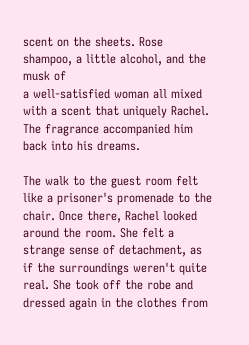scent on the sheets. Rose shampoo, a little alcohol, and the musk of
a well-satisfied woman all mixed with a scent that uniquely Rachel.
The fragrance accompanied him back into his dreams.

The walk to the guest room felt like a prisoner's promenade to the
chair. Once there, Rachel looked around the room. She felt a
strange sense of detachment, as if the surroundings weren't quite
real. She took off the robe and dressed again in the clothes from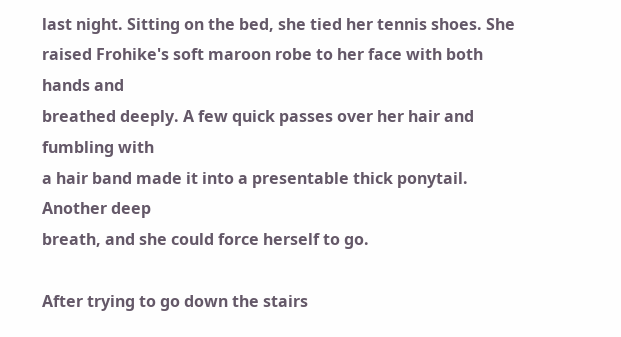last night. Sitting on the bed, she tied her tennis shoes. She
raised Frohike's soft maroon robe to her face with both hands and
breathed deeply. A few quick passes over her hair and fumbling with
a hair band made it into a presentable thick ponytail. Another deep
breath, and she could force herself to go.

After trying to go down the stairs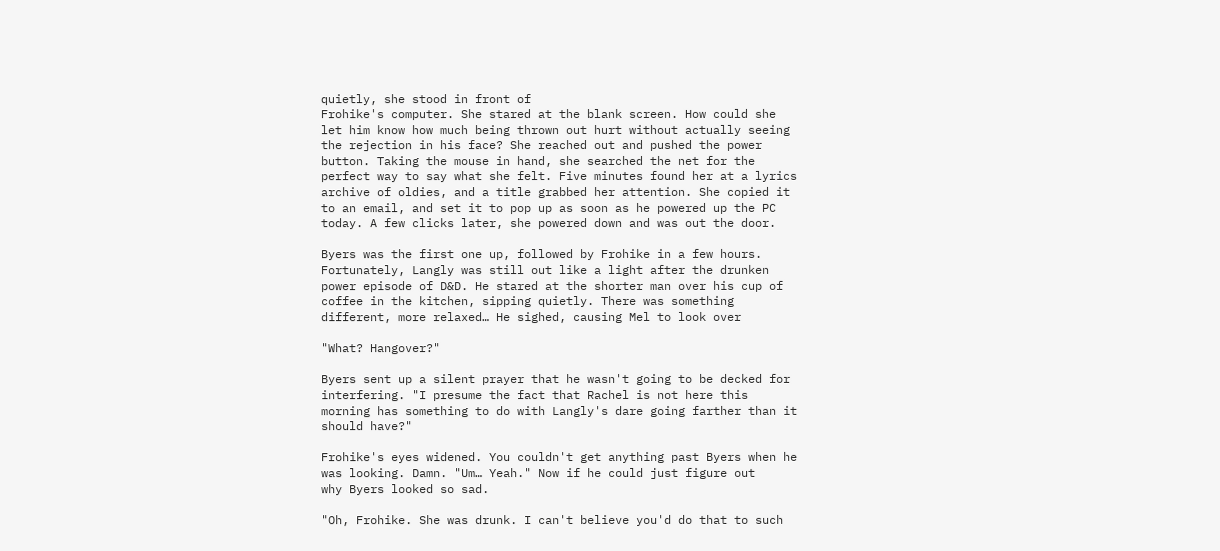quietly, she stood in front of
Frohike's computer. She stared at the blank screen. How could she
let him know how much being thrown out hurt without actually seeing
the rejection in his face? She reached out and pushed the power
button. Taking the mouse in hand, she searched the net for the
perfect way to say what she felt. Five minutes found her at a lyrics
archive of oldies, and a title grabbed her attention. She copied it
to an email, and set it to pop up as soon as he powered up the PC
today. A few clicks later, she powered down and was out the door.

Byers was the first one up, followed by Frohike in a few hours.
Fortunately, Langly was still out like a light after the drunken
power episode of D&D. He stared at the shorter man over his cup of
coffee in the kitchen, sipping quietly. There was something
different, more relaxed… He sighed, causing Mel to look over

"What? Hangover?"

Byers sent up a silent prayer that he wasn't going to be decked for
interfering. "I presume the fact that Rachel is not here this
morning has something to do with Langly's dare going farther than it
should have?"

Frohike's eyes widened. You couldn't get anything past Byers when he
was looking. Damn. "Um… Yeah." Now if he could just figure out
why Byers looked so sad.

"Oh, Frohike. She was drunk. I can't believe you'd do that to such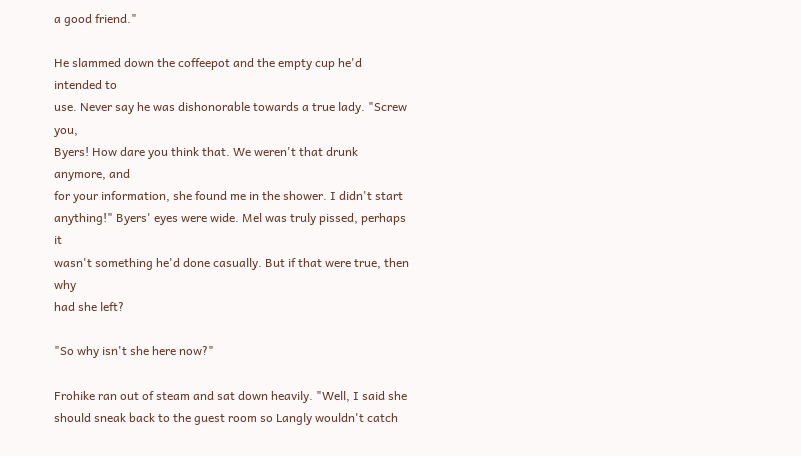a good friend."

He slammed down the coffeepot and the empty cup he'd intended to
use. Never say he was dishonorable towards a true lady. "Screw you,
Byers! How dare you think that. We weren't that drunk anymore, and
for your information, she found me in the shower. I didn't start
anything!" Byers' eyes were wide. Mel was truly pissed, perhaps it
wasn't something he'd done casually. But if that were true, then why
had she left?

"So why isn't she here now?"

Frohike ran out of steam and sat down heavily. "Well, I said she
should sneak back to the guest room so Langly wouldn't catch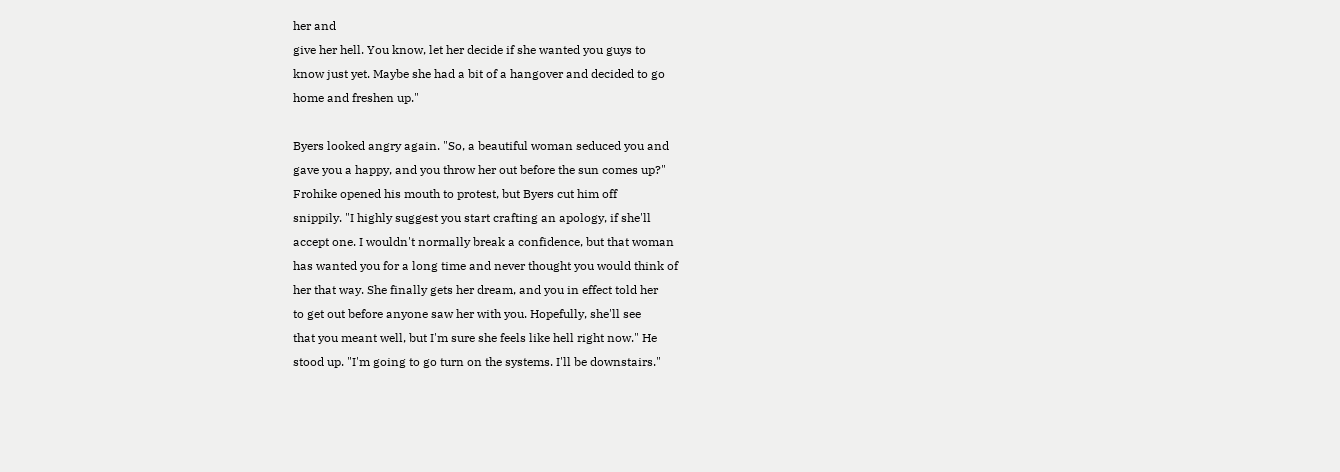her and
give her hell. You know, let her decide if she wanted you guys to
know just yet. Maybe she had a bit of a hangover and decided to go
home and freshen up."

Byers looked angry again. "So, a beautiful woman seduced you and
gave you a happy, and you throw her out before the sun comes up?"
Frohike opened his mouth to protest, but Byers cut him off
snippily. "I highly suggest you start crafting an apology, if she'll
accept one. I wouldn't normally break a confidence, but that woman
has wanted you for a long time and never thought you would think of
her that way. She finally gets her dream, and you in effect told her
to get out before anyone saw her with you. Hopefully, she'll see
that you meant well, but I'm sure she feels like hell right now." He
stood up. "I'm going to go turn on the systems. I'll be downstairs."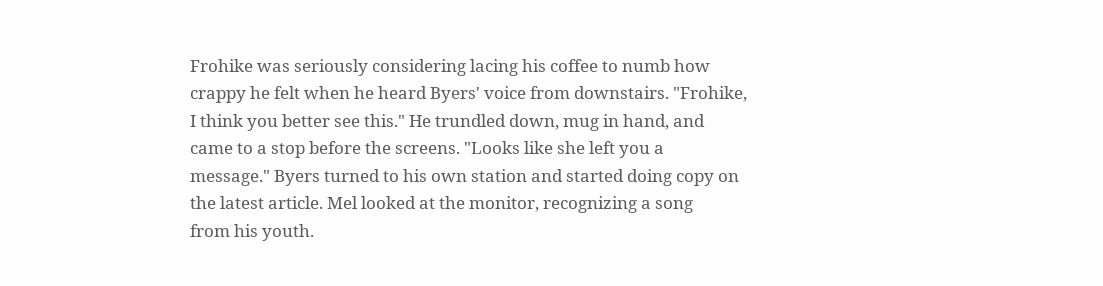Frohike was seriously considering lacing his coffee to numb how
crappy he felt when he heard Byers' voice from downstairs. "Frohike,
I think you better see this." He trundled down, mug in hand, and
came to a stop before the screens. "Looks like she left you a
message." Byers turned to his own station and started doing copy on
the latest article. Mel looked at the monitor, recognizing a song
from his youth.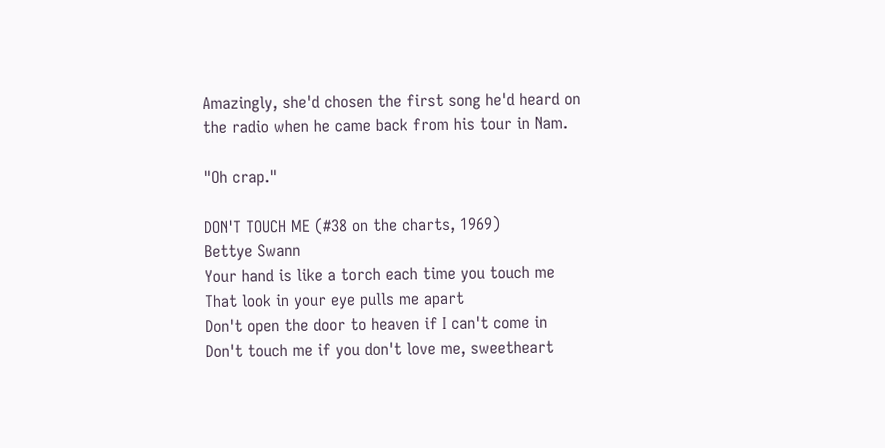Amazingly, she'd chosen the first song he'd heard on
the radio when he came back from his tour in Nam.

"Oh crap."

DON'T TOUCH ME (#38 on the charts, 1969)
Bettye Swann
Your hand is like a torch each time you touch me
That look in your eye pulls me apart
Don't open the door to heaven if I can't come in
Don't touch me if you don't love me, sweetheart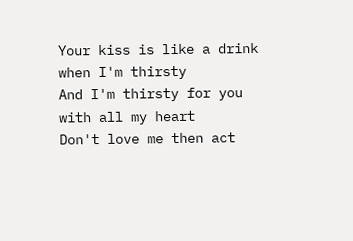Your kiss is like a drink when I'm thirsty
And I'm thirsty for you with all my heart
Don't love me then act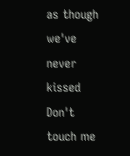as though we've never kissed
Don't touch me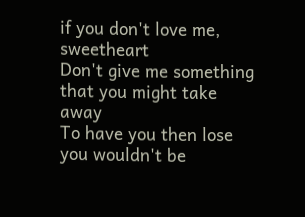if you don't love me, sweetheart
Don't give me something that you might take away
To have you then lose you wouldn't be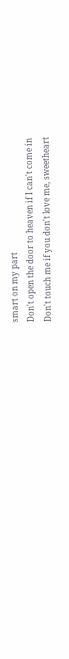smart on my part
Don't open the door to heaven if I can't come in
Don't touch me if you don't love me, sweetheart